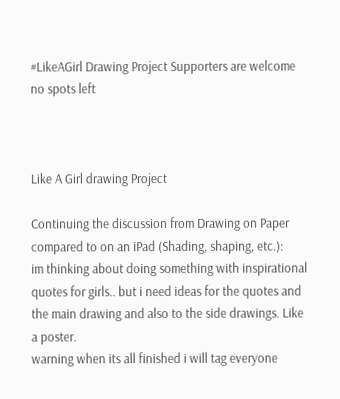#LikeAGirl Drawing Project Supporters are welcome no spots left



Like A Girl drawing Project

Continuing the discussion from Drawing on Paper compared to on an iPad (Shading, shaping, etc.):
im thinking about doing something with inspirational quotes for girls.. but i need ideas for the quotes and the main drawing and also to the side drawings. Like a poster.
warning when its all finished i will tag everyone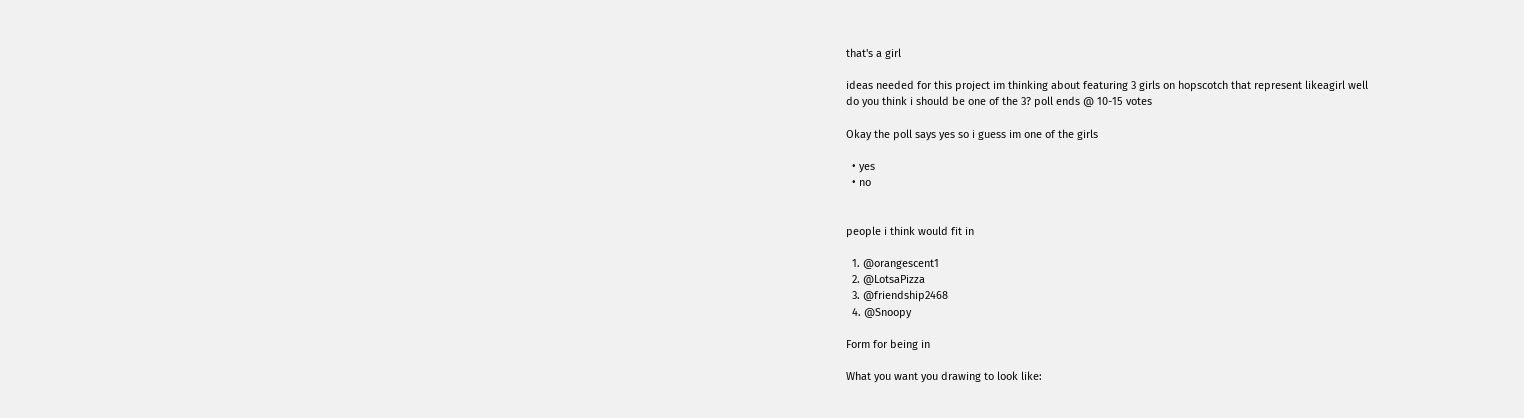that's a girl

ideas needed for this project im thinking about featuring 3 girls on hopscotch that represent likeagirl well
do you think i should be one of the 3? poll ends @ 10-15 votes

Okay the poll says yes so i guess im one of the girls

  • yes
  • no


people i think would fit in

  1. @orangescent1
  2. @LotsaPizza
  3. @friendship2468
  4. @Snoopy

Form for being in

What you want you drawing to look like: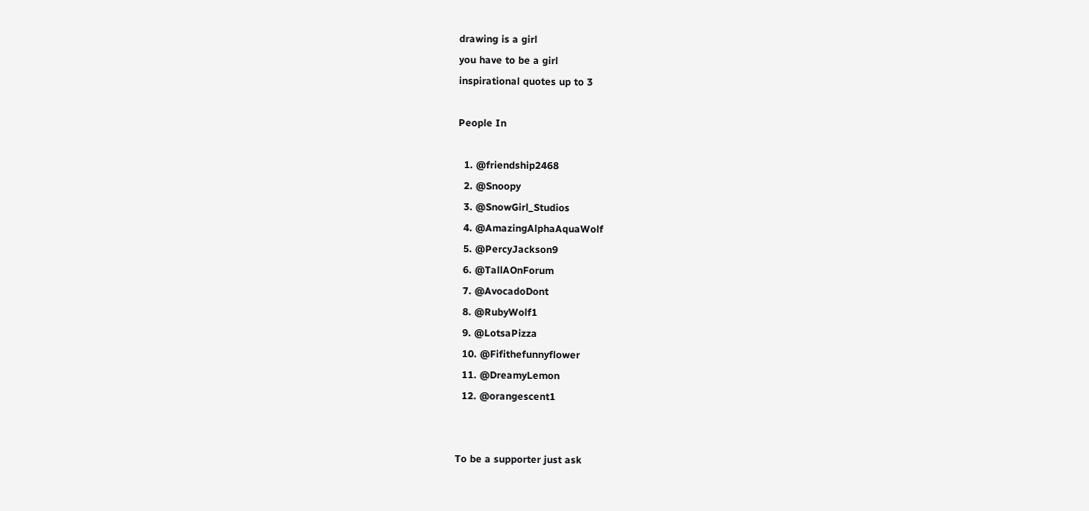drawing is a girl
you have to be a girl
inspirational quotes up to 3

People In

  1. @friendship2468
  2. @Snoopy
  3. @SnowGirl_Studios
  4. @AmazingAlphaAquaWolf
  5. @PercyJackson9
  6. @TallAOnForum
  7. @AvocadoDont
  8. @RubyWolf1
  9. @LotsaPizza
  10. @Fifithefunnyflower
  11. @DreamyLemon
  12. @orangescent1


To be a supporter just ask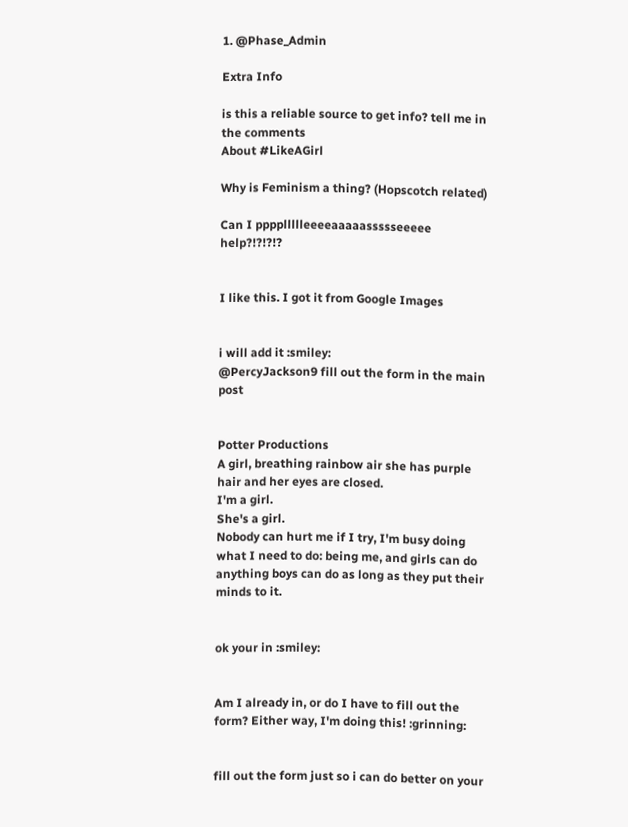1. @Phase_Admin

Extra Info

is this a reliable source to get info? tell me in the comments
About #LikeAGirl

Why is Feminism a thing? (Hopscotch related)

Can I ppppllllleeeeaaaaassssseeeee help?!?!?!?


I like this. I got it from Google Images


i will add it :smiley:
@PercyJackson9 fill out the form in the main post


Potter Productions
A girl, breathing rainbow air she has purple hair and her eyes are closed.
I'm a girl.
She's a girl.
Nobody can hurt me if I try, I'm busy doing what I need to do: being me, and girls can do anything boys can do as long as they put their minds to it.


ok your in :smiley:


Am I already in, or do I have to fill out the form? Either way, I'm doing this! :grinning:


fill out the form just so i can do better on your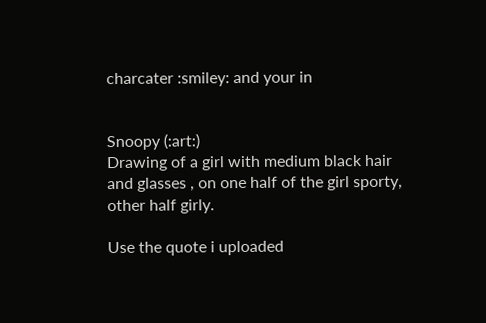charcater :smiley: and your in


Snoopy (:art:)
Drawing of a girl with medium black hair and glasses , on one half of the girl sporty, other half girly.

Use the quote i uploaded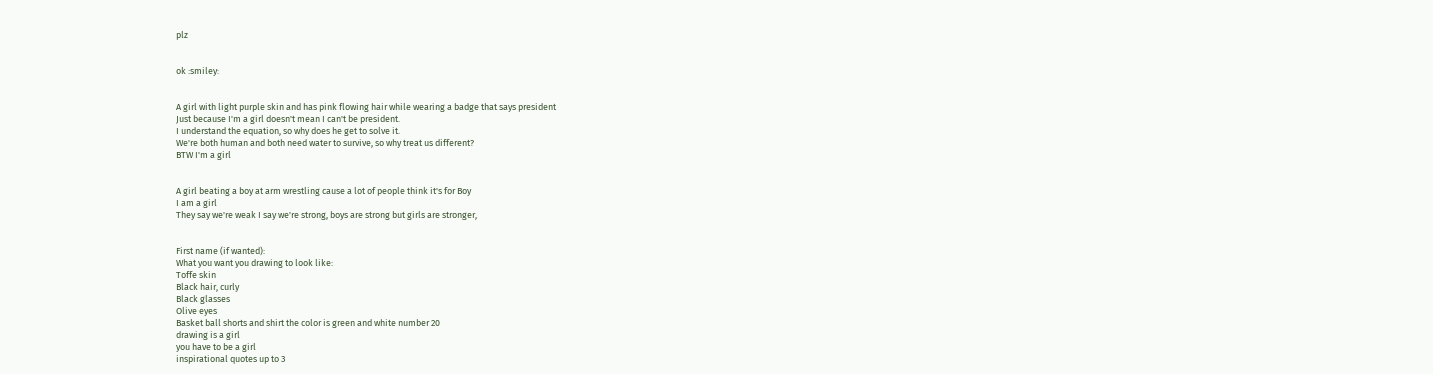plz


ok :smiley:


A girl with light purple skin and has pink flowing hair while wearing a badge that says president
Just because I'm a girl doesn't mean I can't be president.
I understand the equation, so why does he get to solve it.
We're both human and both need water to survive, so why treat us different?
BTW I'm a girl


A girl beating a boy at arm wrestling cause a lot of people think it's for Boy
I am a girl
They say we're weak I say we're strong, boys are strong but girls are stronger,


First name (if wanted):
What you want you drawing to look like:
Toffe skin
Black hair, curly
Black glasses
Olive eyes
Basket ball shorts and shirt the color is green and white number 20
drawing is a girl
you have to be a girl
inspirational quotes up to 3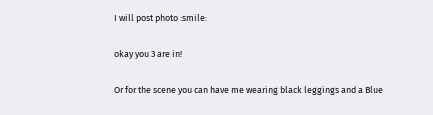I will post photo :smile:


okay you 3 are in!


Or for the scene you can have me wearing black leggings and a Blue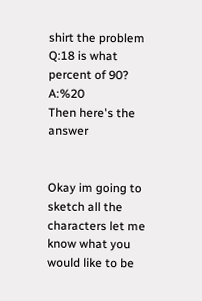shirt the problem
Q:18 is what percent of 90? A:%20
Then here's the answer


Okay im going to sketch all the characters let me know what you would like to be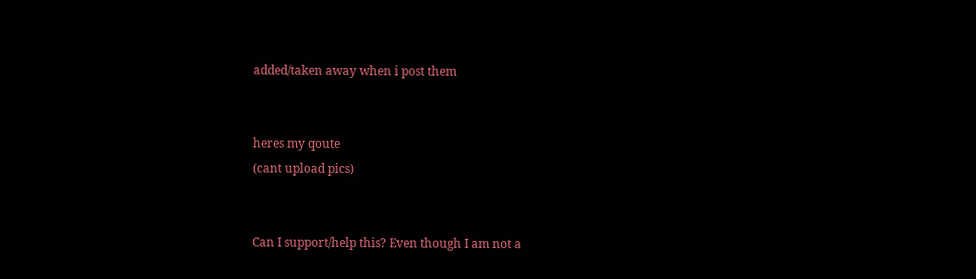added/taken away when i post them


heres my qoute
(cant upload pics)


Can I support/help this? Even though I am not a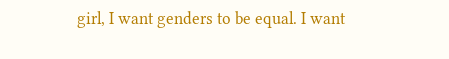girl, I want genders to be equal. I want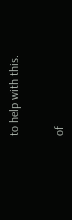to help with this.


of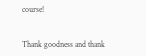course!


Thank goodness and thank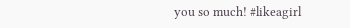you so much! #likeagirl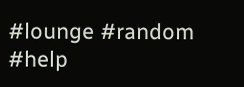#lounge #random #help